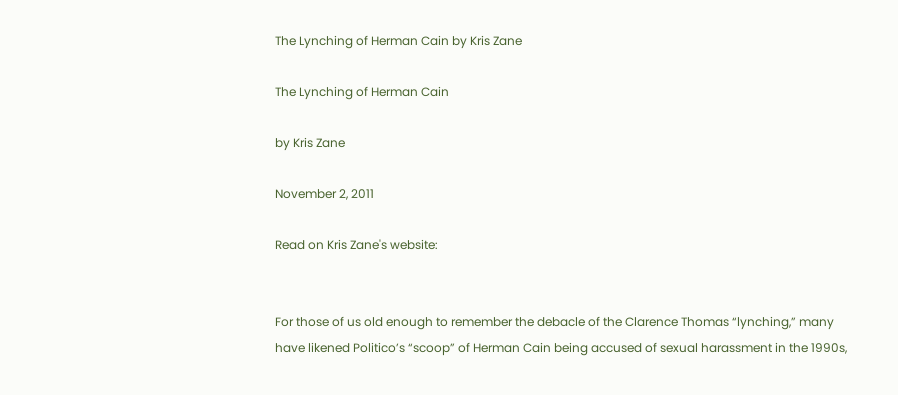The Lynching of Herman Cain by Kris Zane

The Lynching of Herman Cain

by Kris Zane

November 2, 2011

Read on Kris Zane's website:


For those of us old enough to remember the debacle of the Clarence Thomas “lynching,” many have likened Politico’s “scoop” of Herman Cain being accused of sexual harassment in the 1990s,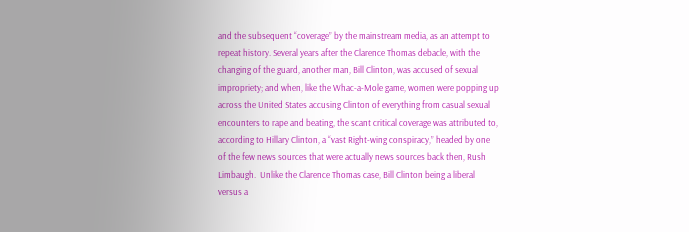and the subsequent “coverage” by the mainstream media, as an attempt to repeat history. Several years after the Clarence Thomas debacle, with the changing of the guard, another man, Bill Clinton, was accused of sexual impropriety; and when, like the Whac-a-Mole game, women were popping up across the United States accusing Clinton of everything from casual sexual encounters to rape and beating, the scant critical coverage was attributed to, according to Hillary Clinton, a “vast Right-wing conspiracy,” headed by one of the few news sources that were actually news sources back then, Rush Limbaugh.  Unlike the Clarence Thomas case, Bill Clinton being a liberal versus a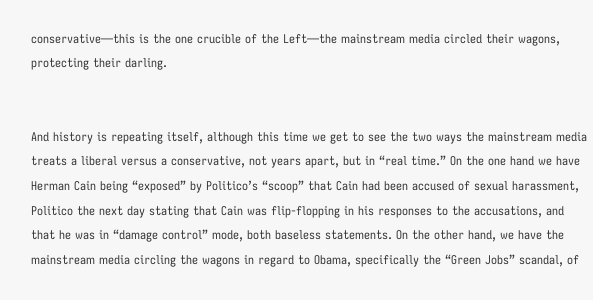conservative—this is the one crucible of the Left—the mainstream media circled their wagons, protecting their darling.


And history is repeating itself, although this time we get to see the two ways the mainstream media treats a liberal versus a conservative, not years apart, but in “real time.” On the one hand we have Herman Cain being “exposed” by Politico’s “scoop” that Cain had been accused of sexual harassment, Politico the next day stating that Cain was flip-flopping in his responses to the accusations, and that he was in “damage control” mode, both baseless statements. On the other hand, we have the mainstream media circling the wagons in regard to Obama, specifically the “Green Jobs” scandal, of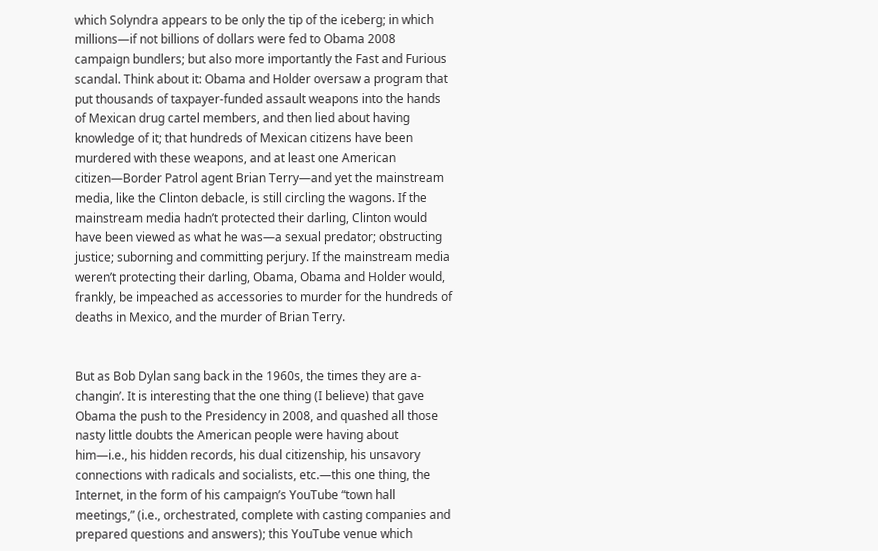which Solyndra appears to be only the tip of the iceberg; in which millions—if not billions of dollars were fed to Obama 2008 campaign bundlers; but also more importantly the Fast and Furious scandal. Think about it: Obama and Holder oversaw a program that put thousands of taxpayer-funded assault weapons into the hands of Mexican drug cartel members, and then lied about having knowledge of it; that hundreds of Mexican citizens have been murdered with these weapons, and at least one American citizen—Border Patrol agent Brian Terry—and yet the mainstream media, like the Clinton debacle, is still circling the wagons. If the mainstream media hadn’t protected their darling, Clinton would have been viewed as what he was—a sexual predator; obstructing justice; suborning and committing perjury. If the mainstream media weren’t protecting their darling, Obama, Obama and Holder would, frankly, be impeached as accessories to murder for the hundreds of deaths in Mexico, and the murder of Brian Terry.


But as Bob Dylan sang back in the 1960s, the times they are a-changin’. It is interesting that the one thing (I believe) that gave Obama the push to the Presidency in 2008, and quashed all those nasty little doubts the American people were having about him—i.e., his hidden records, his dual citizenship, his unsavory connections with radicals and socialists, etc.—this one thing, the Internet, in the form of his campaign’s YouTube “town hall meetings,” (i.e., orchestrated, complete with casting companies and prepared questions and answers); this YouTube venue which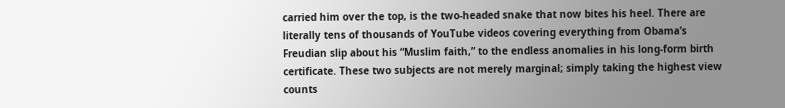carried him over the top, is the two-headed snake that now bites his heel. There are literally tens of thousands of YouTube videos covering everything from Obama’s Freudian slip about his “Muslim faith,” to the endless anomalies in his long-form birth certificate. These two subjects are not merely marginal; simply taking the highest view counts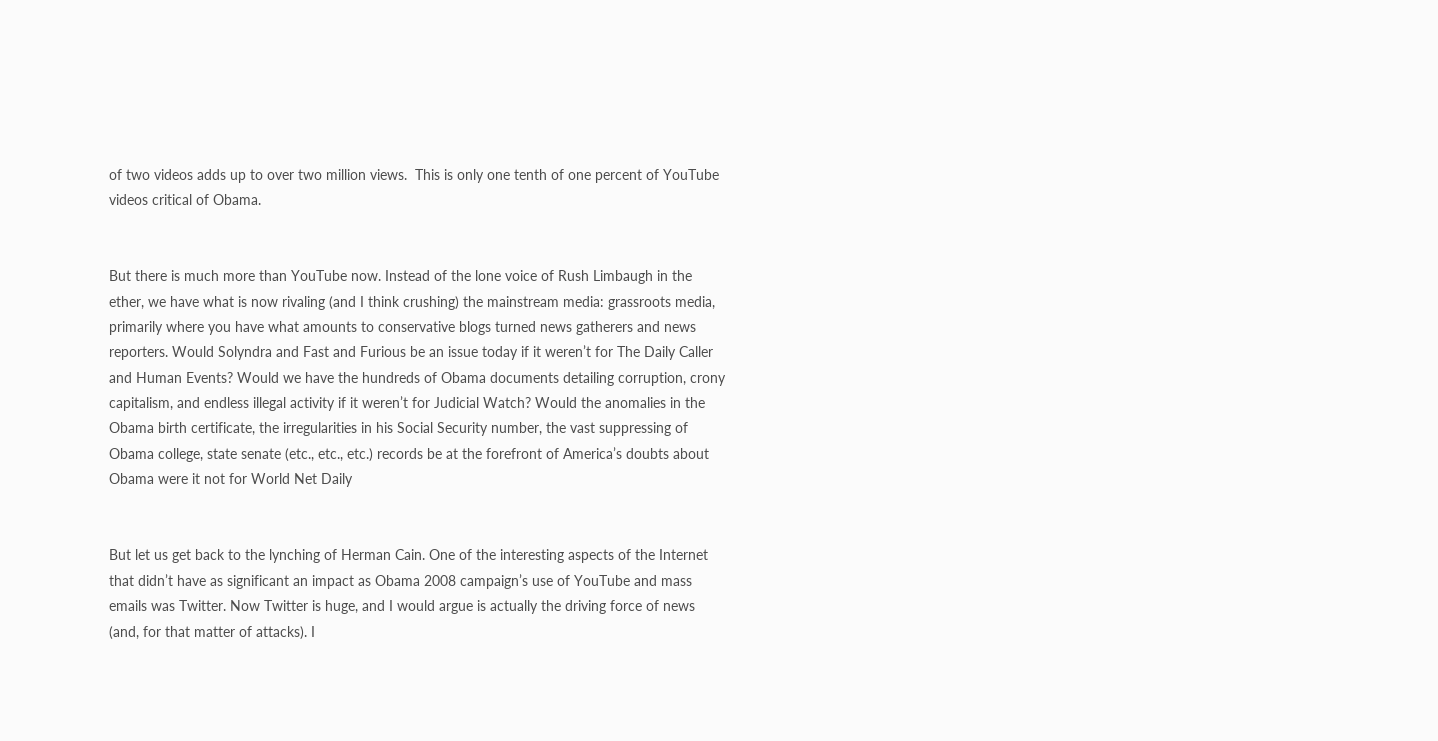of two videos adds up to over two million views.  This is only one tenth of one percent of YouTube videos critical of Obama.


But there is much more than YouTube now. Instead of the lone voice of Rush Limbaugh in the ether, we have what is now rivaling (and I think crushing) the mainstream media: grassroots media, primarily where you have what amounts to conservative blogs turned news gatherers and news reporters. Would Solyndra and Fast and Furious be an issue today if it weren’t for The Daily Caller and Human Events? Would we have the hundreds of Obama documents detailing corruption, crony capitalism, and endless illegal activity if it weren’t for Judicial Watch? Would the anomalies in the Obama birth certificate, the irregularities in his Social Security number, the vast suppressing of Obama college, state senate (etc., etc., etc.) records be at the forefront of America’s doubts about Obama were it not for World Net Daily


But let us get back to the lynching of Herman Cain. One of the interesting aspects of the Internet that didn’t have as significant an impact as Obama 2008 campaign’s use of YouTube and mass emails was Twitter. Now Twitter is huge, and I would argue is actually the driving force of news (and, for that matter of attacks). I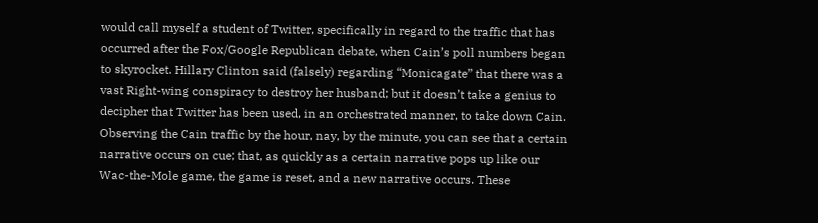would call myself a student of Twitter, specifically in regard to the traffic that has occurred after the Fox/Google Republican debate, when Cain’s poll numbers began to skyrocket. Hillary Clinton said (falsely) regarding “Monicagate” that there was a vast Right-wing conspiracy to destroy her husband; but it doesn’t take a genius to decipher that Twitter has been used, in an orchestrated manner, to take down Cain. Observing the Cain traffic by the hour, nay, by the minute, you can see that a certain narrative occurs on cue; that, as quickly as a certain narrative pops up like our Wac-the-Mole game, the game is reset, and a new narrative occurs. These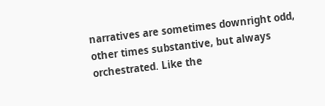narratives are sometimes downright odd, other times substantive, but always orchestrated. Like the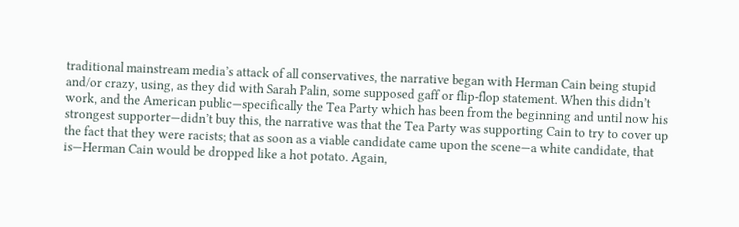traditional mainstream media’s attack of all conservatives, the narrative began with Herman Cain being stupid and/or crazy, using, as they did with Sarah Palin, some supposed gaff or flip-flop statement. When this didn’t work, and the American public—specifically the Tea Party which has been from the beginning and until now his strongest supporter—didn’t buy this, the narrative was that the Tea Party was supporting Cain to try to cover up the fact that they were racists; that as soon as a viable candidate came upon the scene—a white candidate, that is—Herman Cain would be dropped like a hot potato. Again,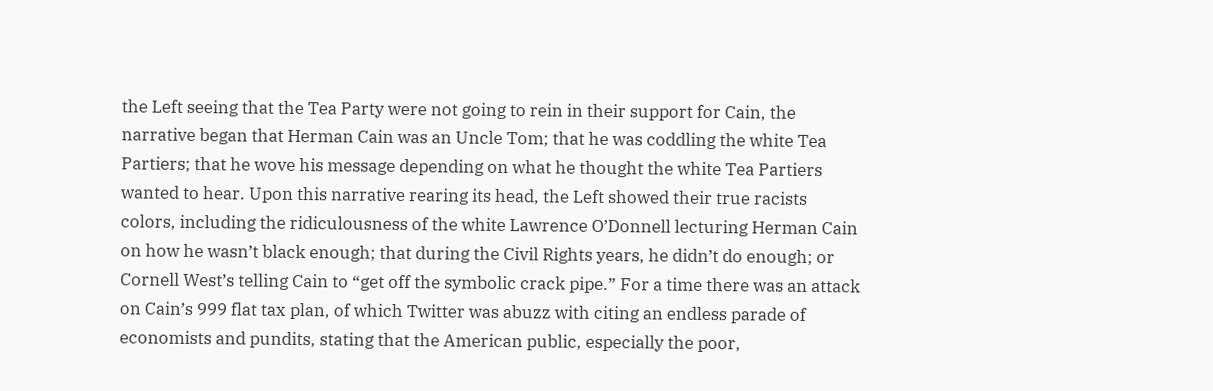the Left seeing that the Tea Party were not going to rein in their support for Cain, the narrative began that Herman Cain was an Uncle Tom; that he was coddling the white Tea Partiers; that he wove his message depending on what he thought the white Tea Partiers wanted to hear. Upon this narrative rearing its head, the Left showed their true racists colors, including the ridiculousness of the white Lawrence O’Donnell lecturing Herman Cain on how he wasn’t black enough; that during the Civil Rights years, he didn’t do enough; or Cornell West’s telling Cain to “get off the symbolic crack pipe.” For a time there was an attack on Cain’s 999 flat tax plan, of which Twitter was abuzz with citing an endless parade of economists and pundits, stating that the American public, especially the poor,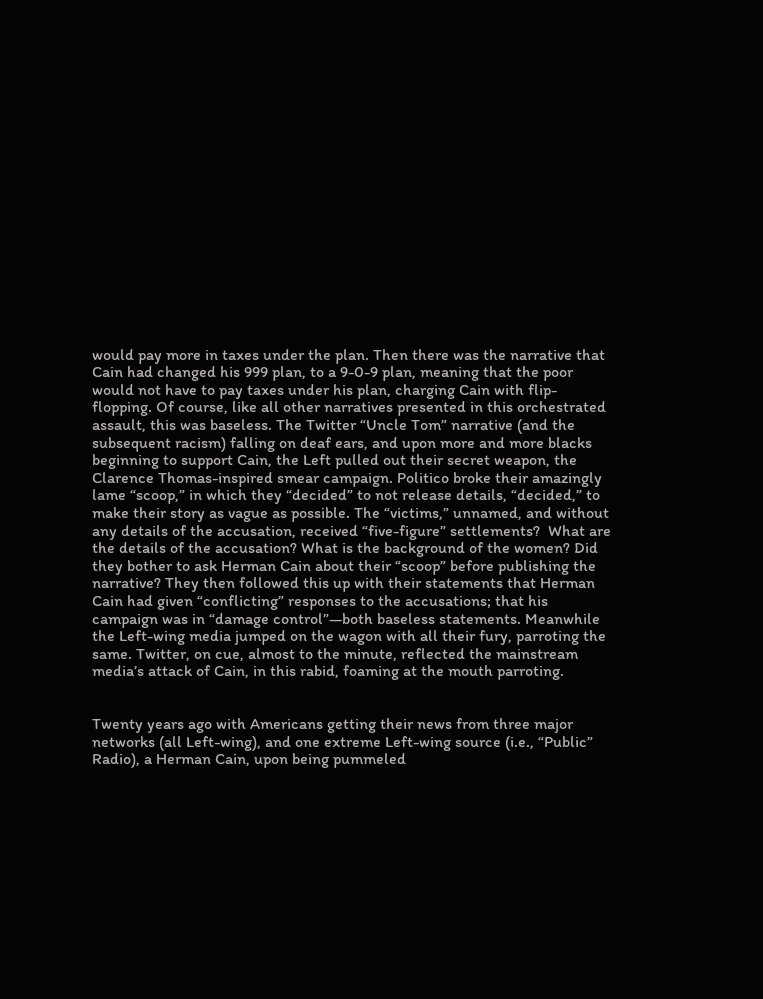would pay more in taxes under the plan. Then there was the narrative that Cain had changed his 999 plan, to a 9-0-9 plan, meaning that the poor would not have to pay taxes under his plan, charging Cain with flip-flopping. Of course, like all other narratives presented in this orchestrated assault, this was baseless. The Twitter “Uncle Tom” narrative (and the subsequent racism) falling on deaf ears, and upon more and more blacks beginning to support Cain, the Left pulled out their secret weapon, the Clarence Thomas-inspired smear campaign. Politico broke their amazingly lame “scoop,” in which they “decided” to not release details, “decided,” to make their story as vague as possible. The “victims,” unnamed, and without any details of the accusation, received “five-figure” settlements?  What are the details of the accusation? What is the background of the women? Did they bother to ask Herman Cain about their “scoop” before publishing the narrative? They then followed this up with their statements that Herman Cain had given “conflicting” responses to the accusations; that his campaign was in “damage control”—both baseless statements. Meanwhile the Left-wing media jumped on the wagon with all their fury, parroting the same. Twitter, on cue, almost to the minute, reflected the mainstream media’s attack of Cain, in this rabid, foaming at the mouth parroting.


Twenty years ago with Americans getting their news from three major networks (all Left-wing), and one extreme Left-wing source (i.e., “Public” Radio), a Herman Cain, upon being pummeled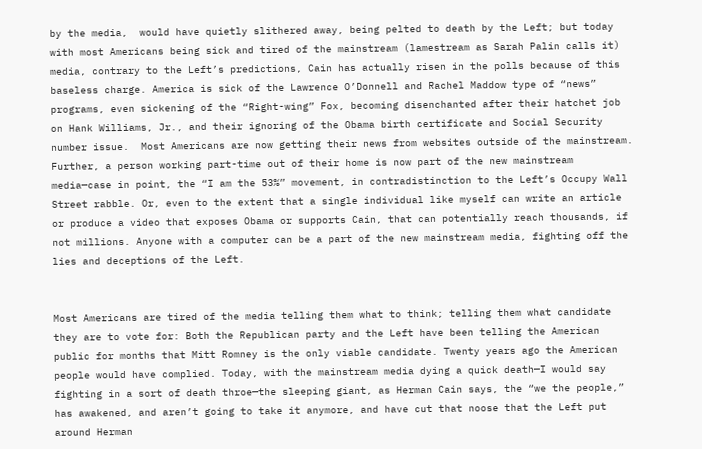by the media,  would have quietly slithered away, being pelted to death by the Left; but today with most Americans being sick and tired of the mainstream (lamestream as Sarah Palin calls it) media, contrary to the Left’s predictions, Cain has actually risen in the polls because of this baseless charge. America is sick of the Lawrence O’Donnell and Rachel Maddow type of “news” programs, even sickening of the “Right-wing” Fox, becoming disenchanted after their hatchet job on Hank Williams, Jr., and their ignoring of the Obama birth certificate and Social Security number issue.  Most Americans are now getting their news from websites outside of the mainstream. Further, a person working part-time out of their home is now part of the new mainstream media—case in point, the “I am the 53%” movement, in contradistinction to the Left’s Occupy Wall Street rabble. Or, even to the extent that a single individual like myself can write an article or produce a video that exposes Obama or supports Cain, that can potentially reach thousands, if not millions. Anyone with a computer can be a part of the new mainstream media, fighting off the lies and deceptions of the Left.


Most Americans are tired of the media telling them what to think; telling them what candidate they are to vote for: Both the Republican party and the Left have been telling the American public for months that Mitt Romney is the only viable candidate. Twenty years ago the American people would have complied. Today, with the mainstream media dying a quick death—I would say fighting in a sort of death throe—the sleeping giant, as Herman Cain says, the “we the people,” has awakened, and aren’t going to take it anymore, and have cut that noose that the Left put around Herman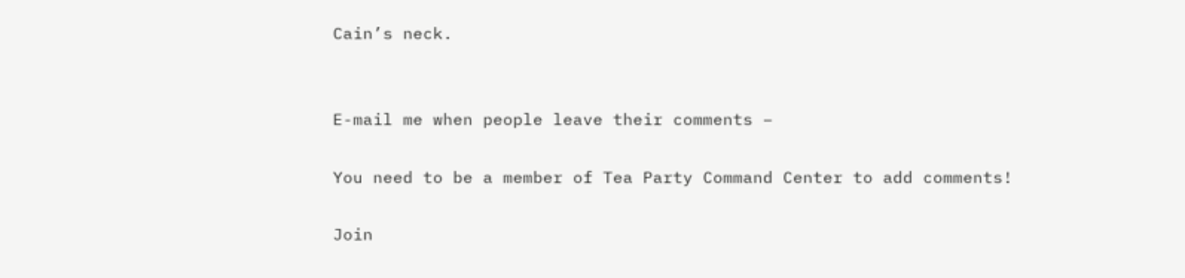Cain’s neck.


E-mail me when people leave their comments –

You need to be a member of Tea Party Command Center to add comments!

Join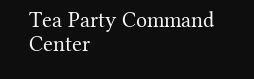Tea Party Command Center